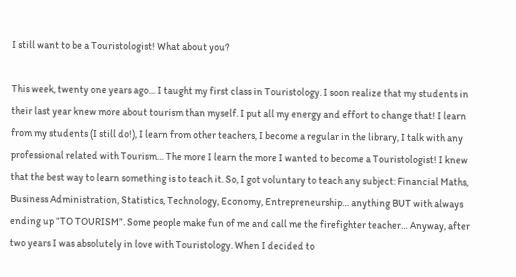I still want to be a Touristologist! What about you?

This week, twenty one years ago… I taught my first class in Touristology. I soon realize that my students in their last year knew more about tourism than myself. I put all my energy and effort to change that! I learn from my students (I still do!), I learn from other teachers, I become a regular in the library, I talk with any professional related with Tourism… The more I learn the more I wanted to become a Touristologist! I knew that the best way to learn something is to teach it. So, I got voluntary to teach any subject: Financial Maths, Business Administration, Statistics, Technology, Economy, Entrepreneurship… anything BUT with always ending up “TO TOURISM”. Some people make fun of me and call me the firefighter teacher… Anyway, after two years I was absolutely in love with Touristology. When I decided to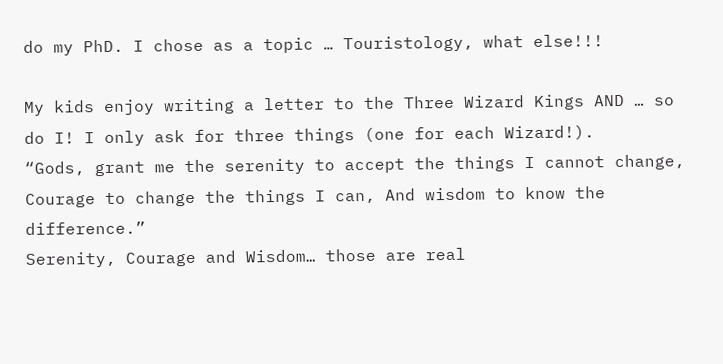do my PhD. I chose as a topic … Touristology, what else!!!

My kids enjoy writing a letter to the Three Wizard Kings AND … so do I! I only ask for three things (one for each Wizard!).
“Gods, grant me the serenity to accept the things I cannot change, Courage to change the things I can, And wisdom to know the difference.”
Serenity, Courage and Wisdom… those are real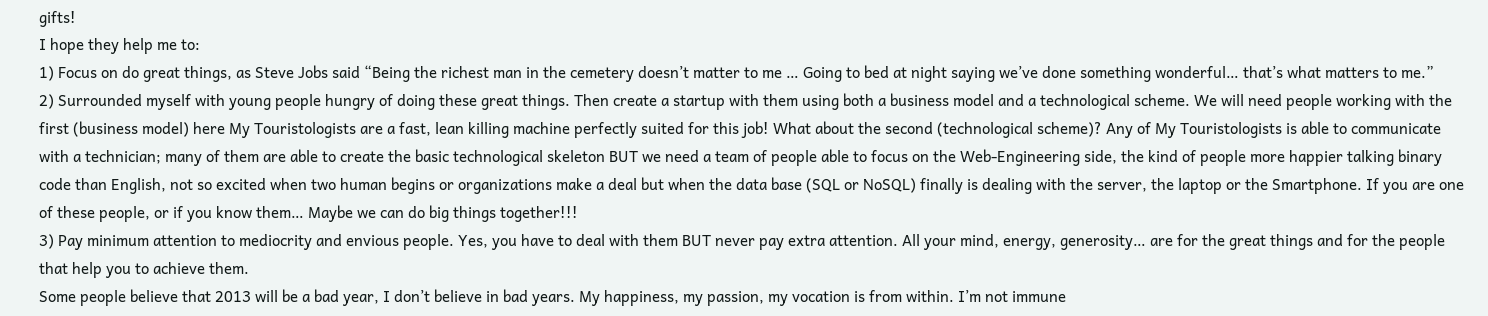gifts!
I hope they help me to:
1) Focus on do great things, as Steve Jobs said “Being the richest man in the cemetery doesn’t matter to me … Going to bed at night saying we’ve done something wonderful… that’s what matters to me.”
2) Surrounded myself with young people hungry of doing these great things. Then create a startup with them using both a business model and a technological scheme. We will need people working with the first (business model) here My Touristologists are a fast, lean killing machine perfectly suited for this job! What about the second (technological scheme)? Any of My Touristologists is able to communicate with a technician; many of them are able to create the basic technological skeleton BUT we need a team of people able to focus on the Web-Engineering side, the kind of people more happier talking binary code than English, not so excited when two human begins or organizations make a deal but when the data base (SQL or NoSQL) finally is dealing with the server, the laptop or the Smartphone. If you are one of these people, or if you know them… Maybe we can do big things together!!!
3) Pay minimum attention to mediocrity and envious people. Yes, you have to deal with them BUT never pay extra attention. All your mind, energy, generosity… are for the great things and for the people that help you to achieve them.
Some people believe that 2013 will be a bad year, I don’t believe in bad years. My happiness, my passion, my vocation is from within. I’m not immune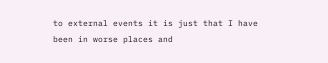to external events it is just that I have been in worse places and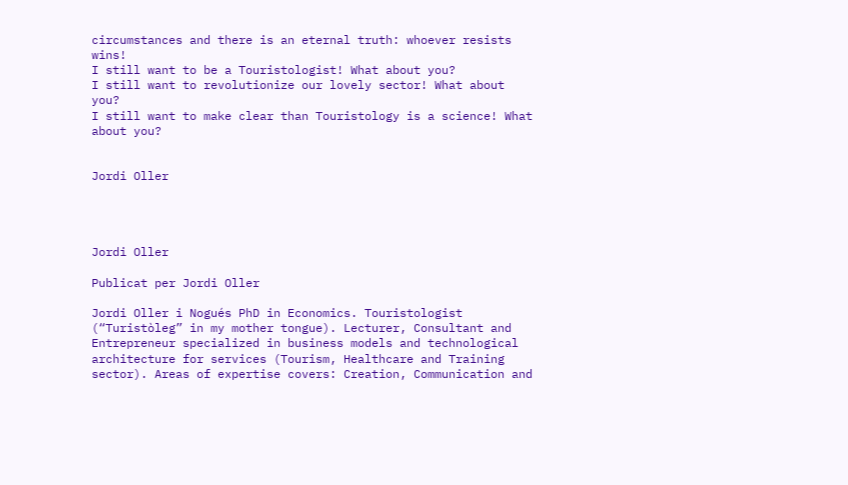circumstances and there is an eternal truth: whoever resists wins!
I still want to be a Touristologist! What about you?
I still want to revolutionize our lovely sector! What about you?
I still want to make clear than Touristology is a science! What about you?


Jordi Oller




Jordi Oller

Publicat per Jordi Oller

Jordi Oller i Nogués PhD in Economics. Touristologist (“Turistòleg” in my mother tongue). Lecturer, Consultant and Entrepreneur specialized in business models and technological architecture for services (Tourism, Healthcare and Training sector). Areas of expertise covers: Creation, Communication and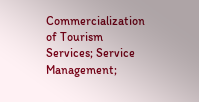Commercialization of Tourism Services; Service Management;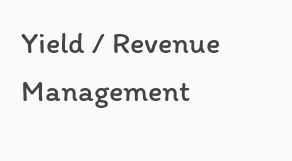Yield / Revenue Management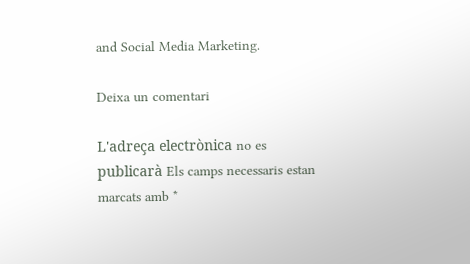and Social Media Marketing.

Deixa un comentari

L'adreça electrònica no es publicarà Els camps necessaris estan marcats amb *